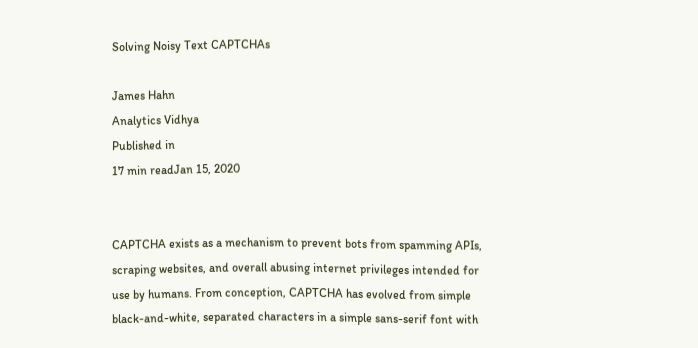Solving Noisy Text CAPTCHAs

James Hahn
Analytics Vidhya
Published in
17 min readJan 15, 2020


CAPTCHA exists as a mechanism to prevent bots from spamming APIs, scraping websites, and overall abusing internet privileges intended for use by humans. From conception, CAPTCHA has evolved from simple black-and-white, separated characters in a simple sans-serif font with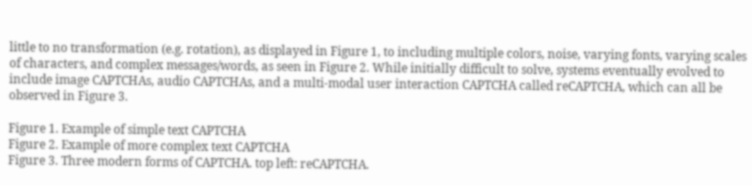little to no transformation (e.g. rotation), as displayed in Figure 1, to including multiple colors, noise, varying fonts, varying scales of characters, and complex messages/words, as seen in Figure 2. While initially difficult to solve, systems eventually evolved to include image CAPTCHAs, audio CAPTCHAs, and a multi-modal user interaction CAPTCHA called reCAPTCHA, which can all be observed in Figure 3.

Figure 1. Example of simple text CAPTCHA
Figure 2. Example of more complex text CAPTCHA
Figure 3. Three modern forms of CAPTCHA. top left: reCAPTCHA.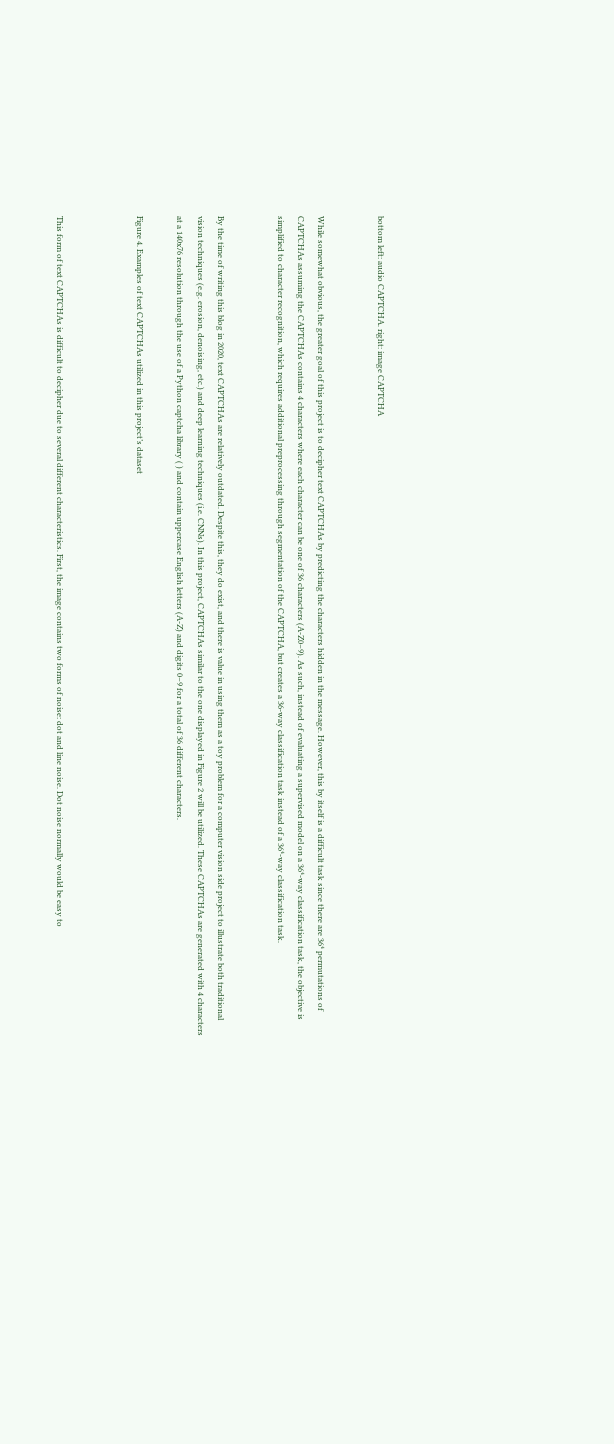bottom left: audio CAPTCHA. right: image CAPTCHA


While somewhat obvious, the greater goal of this project is to decipher text CAPTCHAs by predicting the characters hidden in the message. However, this by itself is a difficult task since there are 36⁴ permutations of CAPTCHAs assuming the CAPTCHAs contains 4 characters where each character can be one of 36 characters (A-Z0–9). As such, instead of evaluating a supervised model on a 36⁴-way classification task, the objective is simplified to character recognition, which requires additional preprocessing through segmentation of the CAPTCHA, but creates a 36-way classification task instead of a 36⁴-way classification task.


By the time of writing this blog in 2020, text CAPTCHAs are relatively outdated. Despite this, they do exist, and there is value in using them as a toy problem for a computer vision side project to illustrate both traditional vision techniques (e.g. erosion, denoising, etc.) and deep learning techniques (i.e. CNNs). In this project, CAPTCHAs similar to the one displayed in Figure 2 will be utilized. These CAPTCHAs are generated with 4 characters at a 140x76 resolution through the use of a Python captcha library ( ) and contain uppercase English letters (A-Z) and digits 0–9 for a total of 36 different characters.

Figure 4. Examples of text CAPTCHAs utilized in this project’s dataset



This form of text CAPTCHAs is difficult to decipher due to several different characteristics. First, the image contains two forms of noise: dot and line noise. Dot noise normally would be easy to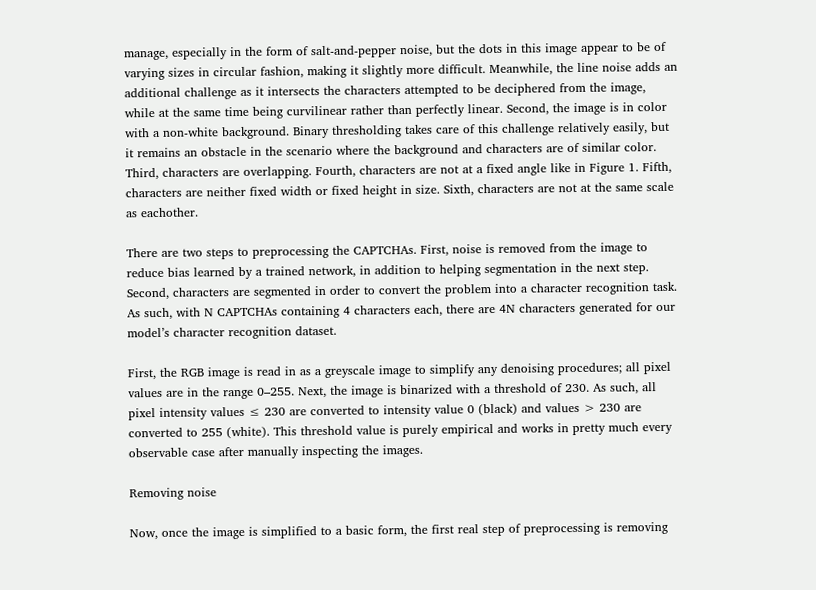manage, especially in the form of salt-and-pepper noise, but the dots in this image appear to be of varying sizes in circular fashion, making it slightly more difficult. Meanwhile, the line noise adds an additional challenge as it intersects the characters attempted to be deciphered from the image, while at the same time being curvilinear rather than perfectly linear. Second, the image is in color with a non-white background. Binary thresholding takes care of this challenge relatively easily, but it remains an obstacle in the scenario where the background and characters are of similar color. Third, characters are overlapping. Fourth, characters are not at a fixed angle like in Figure 1. Fifth, characters are neither fixed width or fixed height in size. Sixth, characters are not at the same scale as eachother.

There are two steps to preprocessing the CAPTCHAs. First, noise is removed from the image to reduce bias learned by a trained network, in addition to helping segmentation in the next step. Second, characters are segmented in order to convert the problem into a character recognition task. As such, with N CAPTCHAs containing 4 characters each, there are 4N characters generated for our model’s character recognition dataset.

First, the RGB image is read in as a greyscale image to simplify any denoising procedures; all pixel values are in the range 0–255. Next, the image is binarized with a threshold of 230. As such, all pixel intensity values ≤ 230 are converted to intensity value 0 (black) and values > 230 are converted to 255 (white). This threshold value is purely empirical and works in pretty much every observable case after manually inspecting the images.

Removing noise

Now, once the image is simplified to a basic form, the first real step of preprocessing is removing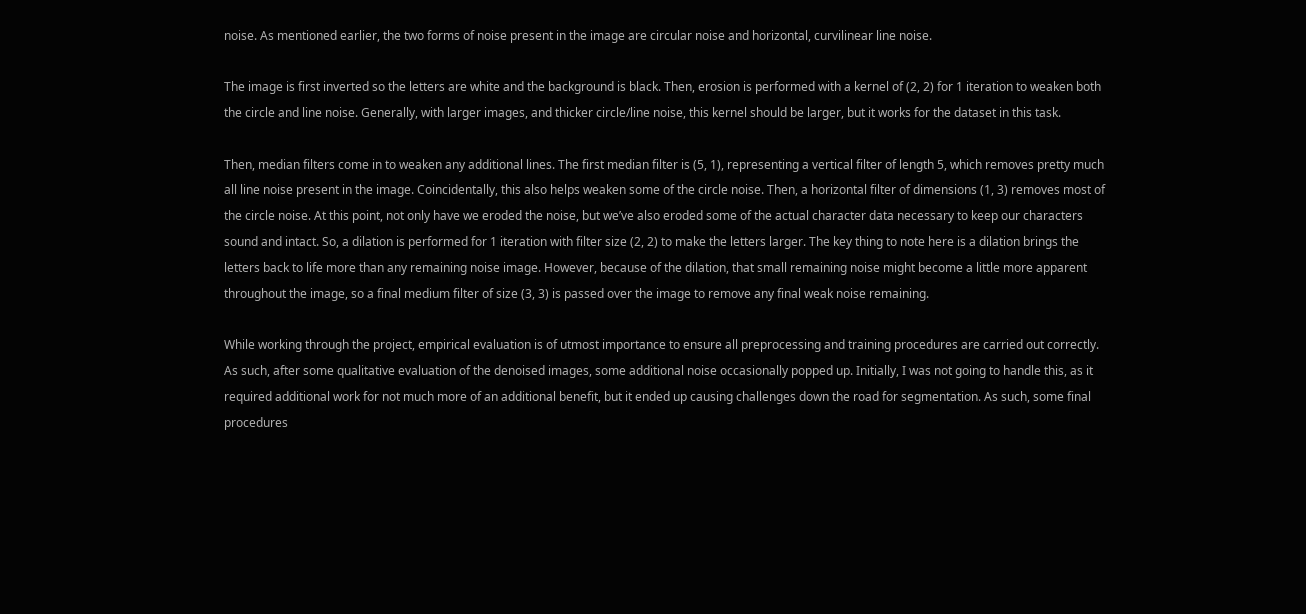noise. As mentioned earlier, the two forms of noise present in the image are circular noise and horizontal, curvilinear line noise.

The image is first inverted so the letters are white and the background is black. Then, erosion is performed with a kernel of (2, 2) for 1 iteration to weaken both the circle and line noise. Generally, with larger images, and thicker circle/line noise, this kernel should be larger, but it works for the dataset in this task.

Then, median filters come in to weaken any additional lines. The first median filter is (5, 1), representing a vertical filter of length 5, which removes pretty much all line noise present in the image. Coincidentally, this also helps weaken some of the circle noise. Then, a horizontal filter of dimensions (1, 3) removes most of the circle noise. At this point, not only have we eroded the noise, but we’ve also eroded some of the actual character data necessary to keep our characters sound and intact. So, a dilation is performed for 1 iteration with filter size (2, 2) to make the letters larger. The key thing to note here is a dilation brings the letters back to life more than any remaining noise image. However, because of the dilation, that small remaining noise might become a little more apparent throughout the image, so a final medium filter of size (3, 3) is passed over the image to remove any final weak noise remaining.

While working through the project, empirical evaluation is of utmost importance to ensure all preprocessing and training procedures are carried out correctly. As such, after some qualitative evaluation of the denoised images, some additional noise occasionally popped up. Initially, I was not going to handle this, as it required additional work for not much more of an additional benefit, but it ended up causing challenges down the road for segmentation. As such, some final procedures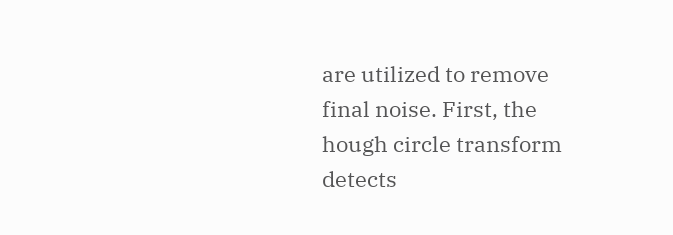are utilized to remove final noise. First, the hough circle transform detects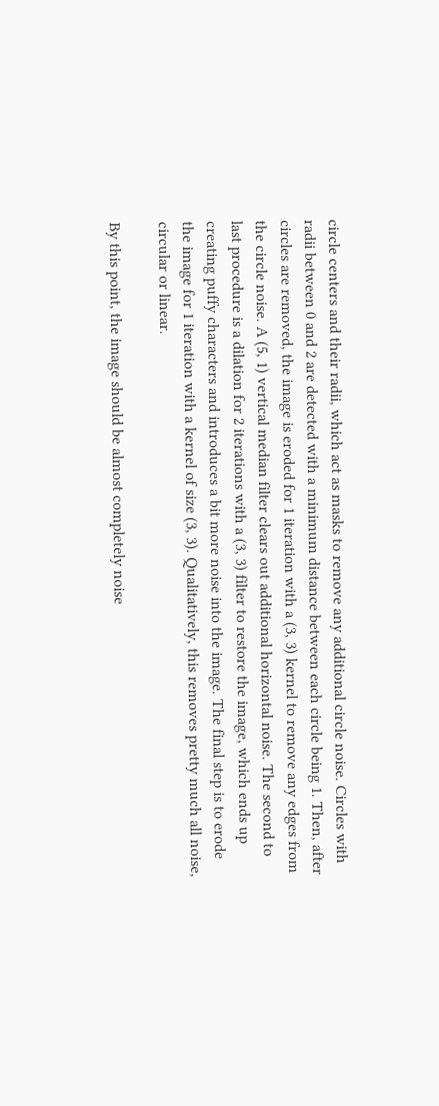circle centers and their radii, which act as masks to remove any additional circle noise. Circles with radii between 0 and 2 are detected with a minimum distance between each circle being 1. Then, after circles are removed, the image is eroded for 1 iteration with a (3, 3) kernel to remove any edges from the circle noise. A (5, 1) vertical median filter clears out additional horizontal noise. The second to last procedure is a dilation for 2 iterations with a (3, 3) filter to restore the image, which ends up creating puffy characters and introduces a bit more noise into the image. The final step is to erode the image for 1 iteration with a kernel of size (3, 3). Qualitatively, this removes pretty much all noise, circular or linear.

By this point, the image should be almost completely noise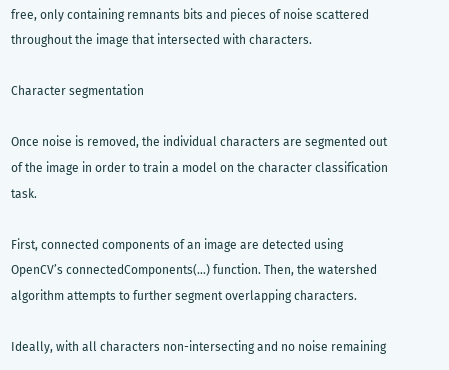free, only containing remnants bits and pieces of noise scattered throughout the image that intersected with characters.

Character segmentation

Once noise is removed, the individual characters are segmented out of the image in order to train a model on the character classification task.

First, connected components of an image are detected using OpenCV’s connectedComponents(…) function. Then, the watershed algorithm attempts to further segment overlapping characters.

Ideally, with all characters non-intersecting and no noise remaining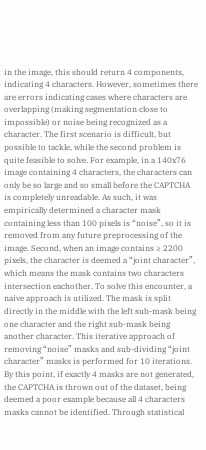in the image, this should return 4 components, indicating 4 characters. However, sometimes there are errors indicating cases where characters are overlapping (making segmentation close to impossible) or noise being recognized as a character. The first scenario is difficult, but possible to tackle, while the second problem is quite feasible to solve. For example, in a 140x76 image containing 4 characters, the characters can only be so large and so small before the CAPTCHA is completely unreadable. As such, it was empirically determined a character mask containing less than 100 pixels is “noise”, so it is removed from any future preprocessing of the image. Second, when an image contains ≥ 2200 pixels, the character is deemed a “joint character”, which means the mask contains two characters intersection eachother. To solve this encounter, a naive approach is utilized. The mask is split directly in the middle with the left sub-mask being one character and the right sub-mask being another character. This iterative approach of removing “noise” masks and sub-dividing “joint character” masks is performed for 10 iterations. By this point, if exactly 4 masks are not generated, the CAPTCHA is thrown out of the dataset, being deemed a poor example because all 4 characters masks cannot be identified. Through statistical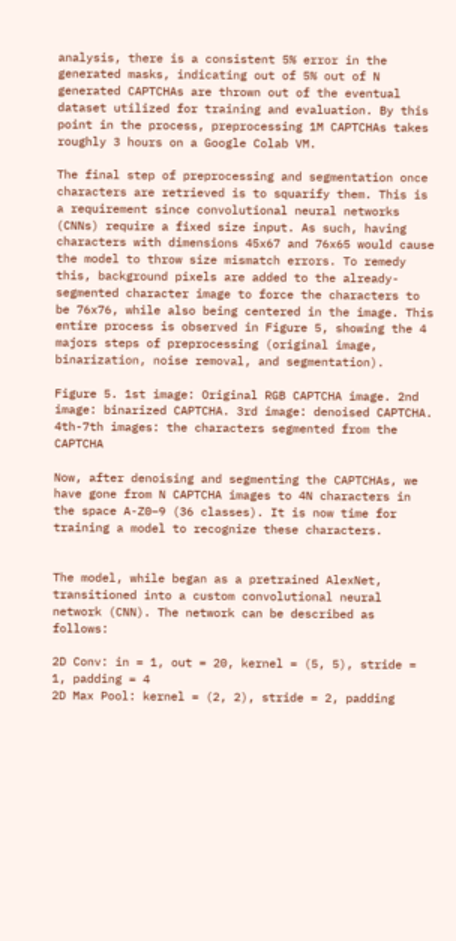analysis, there is a consistent 5% error in the generated masks, indicating out of 5% out of N generated CAPTCHAs are thrown out of the eventual dataset utilized for training and evaluation. By this point in the process, preprocessing 1M CAPTCHAs takes roughly 3 hours on a Google Colab VM.

The final step of preprocessing and segmentation once characters are retrieved is to squarify them. This is a requirement since convolutional neural networks (CNNs) require a fixed size input. As such, having characters with dimensions 45x67 and 76x65 would cause the model to throw size mismatch errors. To remedy this, background pixels are added to the already-segmented character image to force the characters to be 76x76, while also being centered in the image. This entire process is observed in Figure 5, showing the 4 majors steps of preprocessing (original image, binarization, noise removal, and segmentation).

Figure 5. 1st image: Original RGB CAPTCHA image. 2nd image: binarized CAPTCHA. 3rd image: denoised CAPTCHA. 4th-7th images: the characters segmented from the CAPTCHA

Now, after denoising and segmenting the CAPTCHAs, we have gone from N CAPTCHA images to 4N characters in the space A-Z0–9 (36 classes). It is now time for training a model to recognize these characters.


The model, while began as a pretrained AlexNet, transitioned into a custom convolutional neural network (CNN). The network can be described as follows:

2D Conv: in = 1, out = 20, kernel = (5, 5), stride = 1, padding = 4
2D Max Pool: kernel = (2, 2), stride = 2, padding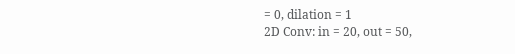= 0, dilation = 1
2D Conv: in = 20, out = 50,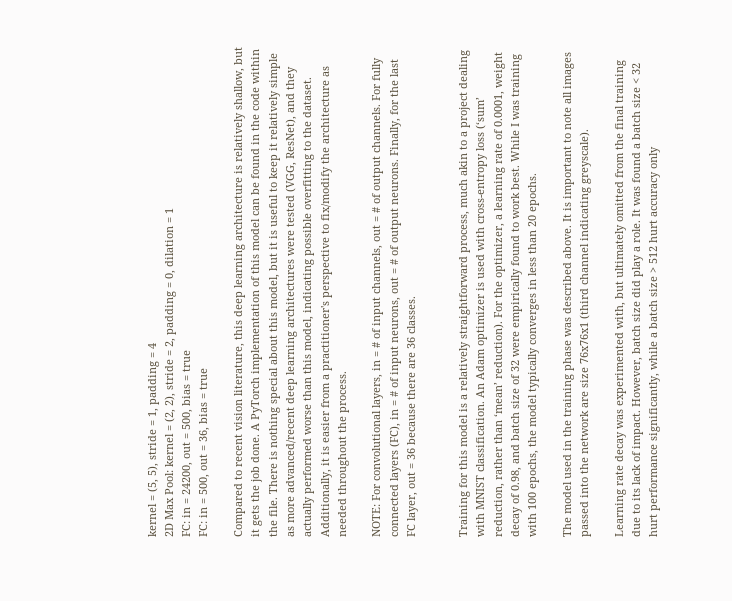kernel = (5, 5), stride = 1, padding = 4
2D Max Pool: kernel = (2, 2), stride = 2, padding = 0, dilation = 1
FC: in = 24200, out = 500, bias = true
FC: in = 500, out = 36, bias = true

Compared to recent vision literature, this deep learning architecture is relatively shallow, but it gets the job done. A PyTorch implementation of this model can be found in the code within the file. There is nothing special about this model, but it is useful to keep it relatively simple as more advanced/recent deep learning architectures were tested (VGG, ResNet), and they actually performed worse than this model, indicating possible overfitting to the dataset. Additionally, it is easier from a practitioner's perspective to fix/modify the architecture as needed throughout the process.

NOTE: For convolutional layers, in = # of input channels, out = # of output channels. For fully connected layers (FC), in = # of input neurons, out = # of output neurons. Finally, for the last FC layer, out = 36 because there are 36 classes.


Training for this model is a relatively straightforward process, much akin to a project dealing with MNIST classification. An Adam optimizer is used with cross-entropy loss (‘sum’ reduction, rather than ‘mean’ reduction). For the optimizer, a learning rate of 0.0001, weight decay of 0.98, and batch size of 32 were empirically found to work best. While I was training with 100 epochs, the model typically converges in less than 20 epochs.

The model used in the training phase was described above. It is important to note all images passed into the network are size 76x76x1 (third channel indicating greyscale).

Learning rate decay was experimented with, but ultimately omitted from the final training due to its lack of impact. However, batch size did play a role. It was found a batch size < 32 hurt performance significantly, while a batch size > 512 hurt accuracy only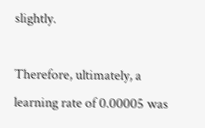slightly.

Therefore, ultimately, a learning rate of 0.00005 was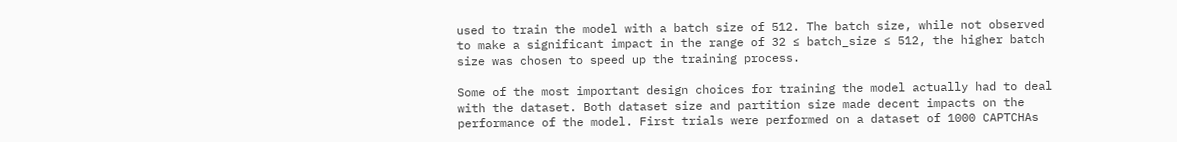used to train the model with a batch size of 512. The batch size, while not observed to make a significant impact in the range of 32 ≤ batch_size ≤ 512, the higher batch size was chosen to speed up the training process.

Some of the most important design choices for training the model actually had to deal with the dataset. Both dataset size and partition size made decent impacts on the performance of the model. First trials were performed on a dataset of 1000 CAPTCHAs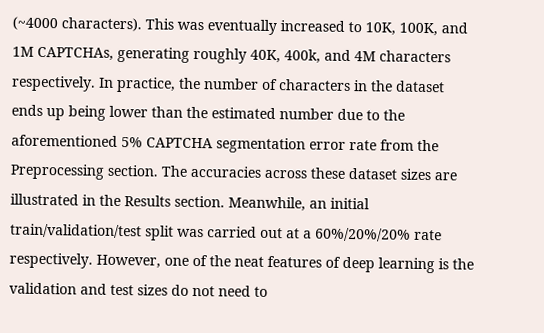(~4000 characters). This was eventually increased to 10K, 100K, and 1M CAPTCHAs, generating roughly 40K, 400k, and 4M characters respectively. In practice, the number of characters in the dataset ends up being lower than the estimated number due to the aforementioned 5% CAPTCHA segmentation error rate from the Preprocessing section. The accuracies across these dataset sizes are illustrated in the Results section. Meanwhile, an initial train/validation/test split was carried out at a 60%/20%/20% rate respectively. However, one of the neat features of deep learning is the validation and test sizes do not need to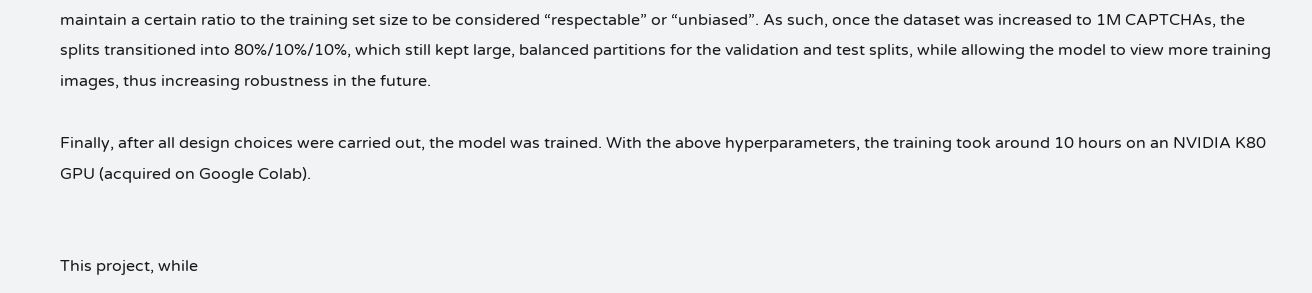maintain a certain ratio to the training set size to be considered “respectable” or “unbiased”. As such, once the dataset was increased to 1M CAPTCHAs, the splits transitioned into 80%/10%/10%, which still kept large, balanced partitions for the validation and test splits, while allowing the model to view more training images, thus increasing robustness in the future.

Finally, after all design choices were carried out, the model was trained. With the above hyperparameters, the training took around 10 hours on an NVIDIA K80 GPU (acquired on Google Colab).


This project, while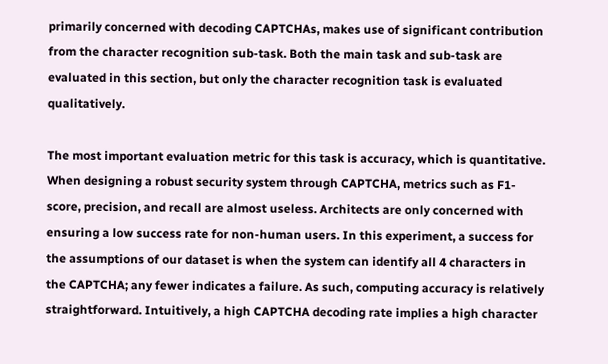primarily concerned with decoding CAPTCHAs, makes use of significant contribution from the character recognition sub-task. Both the main task and sub-task are evaluated in this section, but only the character recognition task is evaluated qualitatively.

The most important evaluation metric for this task is accuracy, which is quantitative. When designing a robust security system through CAPTCHA, metrics such as F1-score, precision, and recall are almost useless. Architects are only concerned with ensuring a low success rate for non-human users. In this experiment, a success for the assumptions of our dataset is when the system can identify all 4 characters in the CAPTCHA; any fewer indicates a failure. As such, computing accuracy is relatively straightforward. Intuitively, a high CAPTCHA decoding rate implies a high character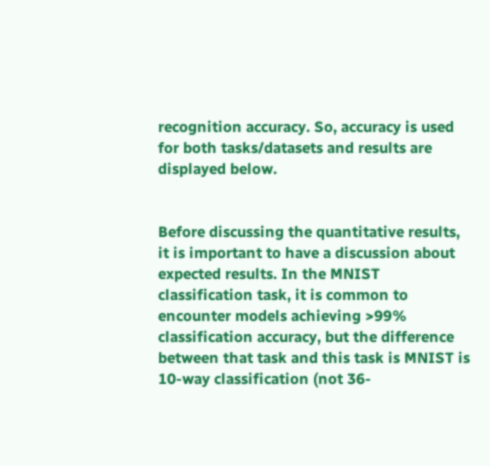recognition accuracy. So, accuracy is used for both tasks/datasets and results are displayed below.


Before discussing the quantitative results, it is important to have a discussion about expected results. In the MNIST classification task, it is common to encounter models achieving >99% classification accuracy, but the difference between that task and this task is MNIST is 10-way classification (not 36-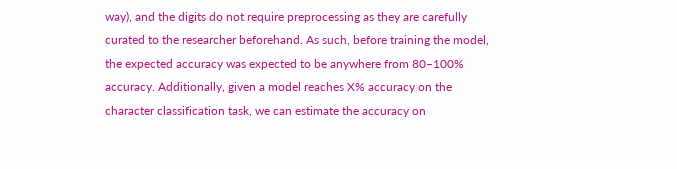way), and the digits do not require preprocessing as they are carefully curated to the researcher beforehand. As such, before training the model, the expected accuracy was expected to be anywhere from 80–100% accuracy. Additionally, given a model reaches X% accuracy on the character classification task, we can estimate the accuracy on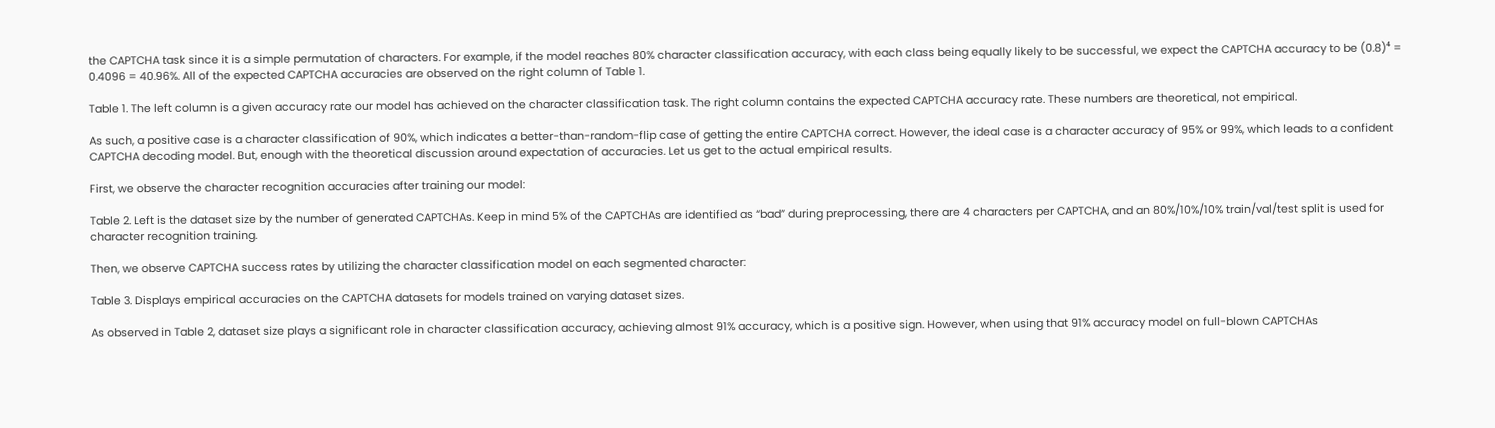the CAPTCHA task since it is a simple permutation of characters. For example, if the model reaches 80% character classification accuracy, with each class being equally likely to be successful, we expect the CAPTCHA accuracy to be (0.8)⁴ = 0.4096 = 40.96%. All of the expected CAPTCHA accuracies are observed on the right column of Table 1.

Table 1. The left column is a given accuracy rate our model has achieved on the character classification task. The right column contains the expected CAPTCHA accuracy rate. These numbers are theoretical, not empirical.

As such, a positive case is a character classification of 90%, which indicates a better-than-random-flip case of getting the entire CAPTCHA correct. However, the ideal case is a character accuracy of 95% or 99%, which leads to a confident CAPTCHA decoding model. But, enough with the theoretical discussion around expectation of accuracies. Let us get to the actual empirical results.

First, we observe the character recognition accuracies after training our model:

Table 2. Left is the dataset size by the number of generated CAPTCHAs. Keep in mind 5% of the CAPTCHAs are identified as “bad” during preprocessing, there are 4 characters per CAPTCHA, and an 80%/10%/10% train/val/test split is used for character recognition training.

Then, we observe CAPTCHA success rates by utilizing the character classification model on each segmented character:

Table 3. Displays empirical accuracies on the CAPTCHA datasets for models trained on varying dataset sizes.

As observed in Table 2, dataset size plays a significant role in character classification accuracy, achieving almost 91% accuracy, which is a positive sign. However, when using that 91% accuracy model on full-blown CAPTCHAs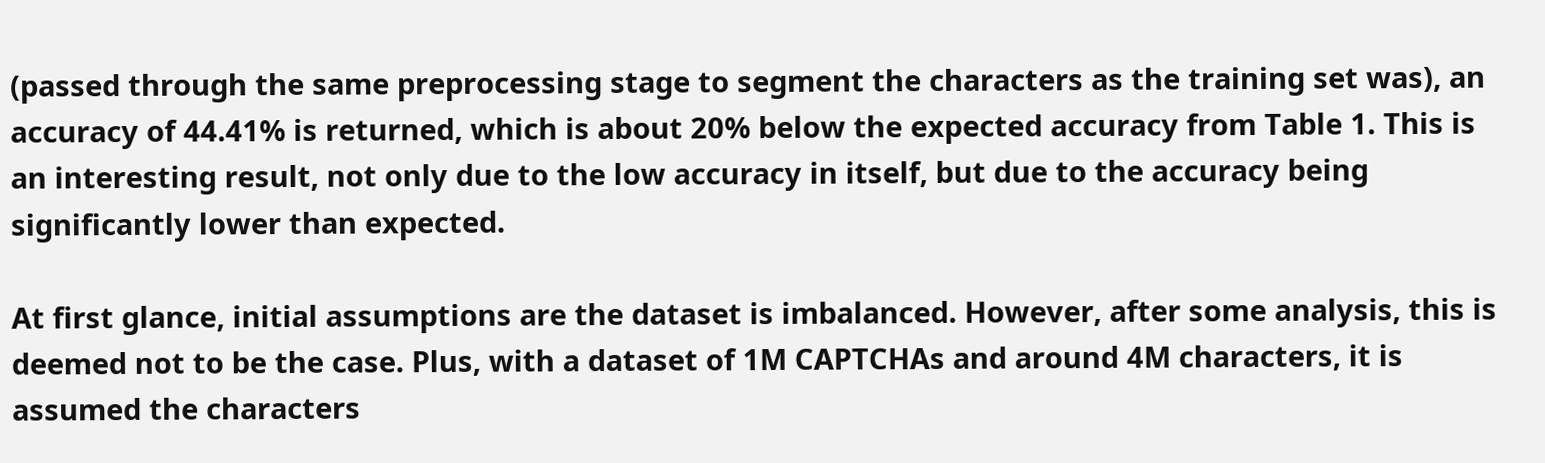(passed through the same preprocessing stage to segment the characters as the training set was), an accuracy of 44.41% is returned, which is about 20% below the expected accuracy from Table 1. This is an interesting result, not only due to the low accuracy in itself, but due to the accuracy being significantly lower than expected.

At first glance, initial assumptions are the dataset is imbalanced. However, after some analysis, this is deemed not to be the case. Plus, with a dataset of 1M CAPTCHAs and around 4M characters, it is assumed the characters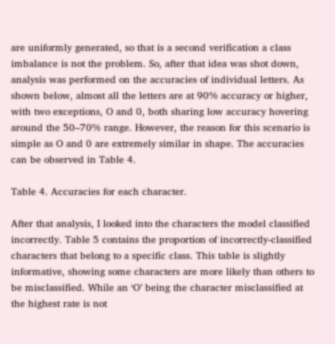are uniformly generated, so that is a second verification a class imbalance is not the problem. So, after that idea was shot down, analysis was performed on the accuracies of individual letters. As shown below, almost all the letters are at 90% accuracy or higher, with two exceptions, O and 0, both sharing low accuracy hovering around the 50–70% range. However, the reason for this scenario is simple as O and 0 are extremely similar in shape. The accuracies can be observed in Table 4.

Table 4. Accuracies for each character.

After that analysis, I looked into the characters the model classified incorrectly. Table 5 contains the proportion of incorrectly-classified characters that belong to a specific class. This table is slightly informative, showing some characters are more likely than others to be misclassified. While an ‘O’ being the character misclassified at the highest rate is not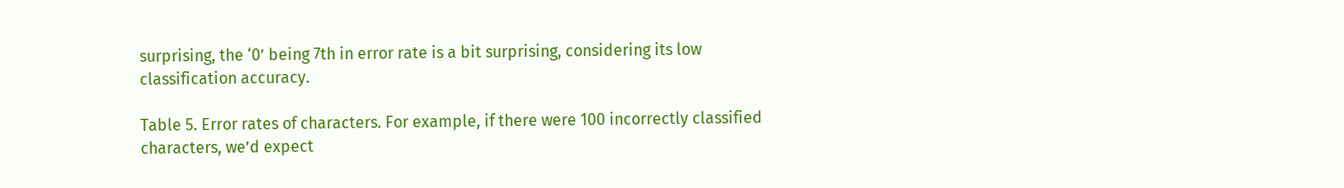surprising, the ‘0’ being 7th in error rate is a bit surprising, considering its low classification accuracy.

Table 5. Error rates of characters. For example, if there were 100 incorrectly classified characters, we’d expect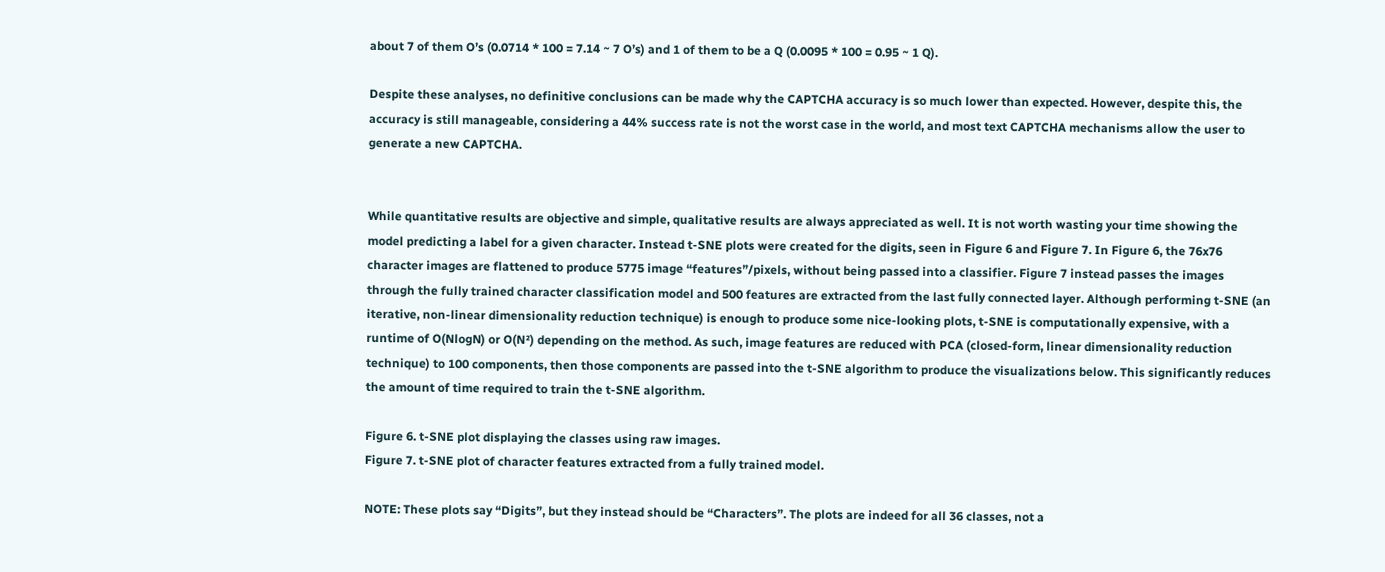about 7 of them O’s (0.0714 * 100 = 7.14 ~ 7 O’s) and 1 of them to be a Q (0.0095 * 100 = 0.95 ~ 1 Q).

Despite these analyses, no definitive conclusions can be made why the CAPTCHA accuracy is so much lower than expected. However, despite this, the accuracy is still manageable, considering a 44% success rate is not the worst case in the world, and most text CAPTCHA mechanisms allow the user to generate a new CAPTCHA.


While quantitative results are objective and simple, qualitative results are always appreciated as well. It is not worth wasting your time showing the model predicting a label for a given character. Instead t-SNE plots were created for the digits, seen in Figure 6 and Figure 7. In Figure 6, the 76x76 character images are flattened to produce 5775 image “features”/pixels, without being passed into a classifier. Figure 7 instead passes the images through the fully trained character classification model and 500 features are extracted from the last fully connected layer. Although performing t-SNE (an iterative, non-linear dimensionality reduction technique) is enough to produce some nice-looking plots, t-SNE is computationally expensive, with a runtime of O(NlogN) or O(N²) depending on the method. As such, image features are reduced with PCA (closed-form, linear dimensionality reduction technique) to 100 components, then those components are passed into the t-SNE algorithm to produce the visualizations below. This significantly reduces the amount of time required to train the t-SNE algorithm.

Figure 6. t-SNE plot displaying the classes using raw images.
Figure 7. t-SNE plot of character features extracted from a fully trained model.

NOTE: These plots say “Digits”, but they instead should be “Characters”. The plots are indeed for all 36 classes, not a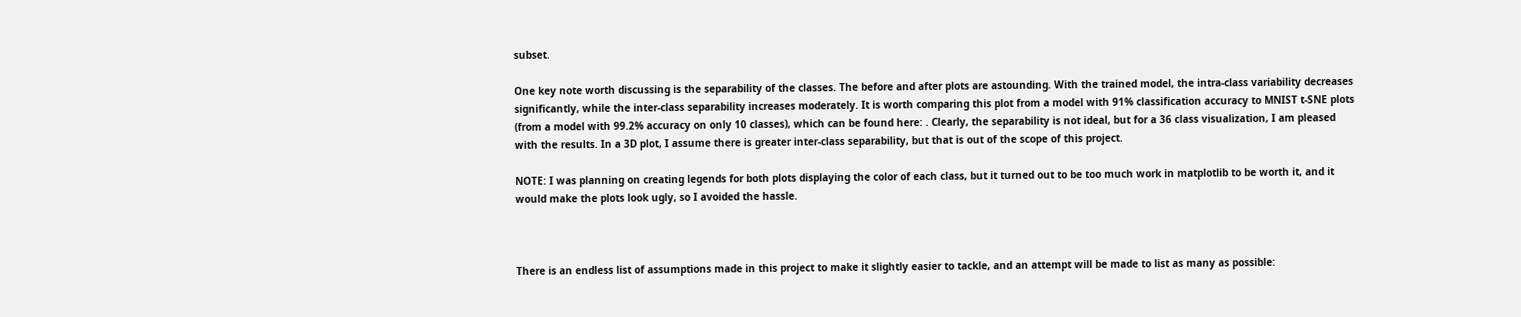subset.

One key note worth discussing is the separability of the classes. The before and after plots are astounding. With the trained model, the intra-class variability decreases significantly, while the inter-class separability increases moderately. It is worth comparing this plot from a model with 91% classification accuracy to MNIST t-SNE plots (from a model with 99.2% accuracy on only 10 classes), which can be found here: . Clearly, the separability is not ideal, but for a 36 class visualization, I am pleased with the results. In a 3D plot, I assume there is greater inter-class separability, but that is out of the scope of this project.

NOTE: I was planning on creating legends for both plots displaying the color of each class, but it turned out to be too much work in matplotlib to be worth it, and it would make the plots look ugly, so I avoided the hassle.



There is an endless list of assumptions made in this project to make it slightly easier to tackle, and an attempt will be made to list as many as possible: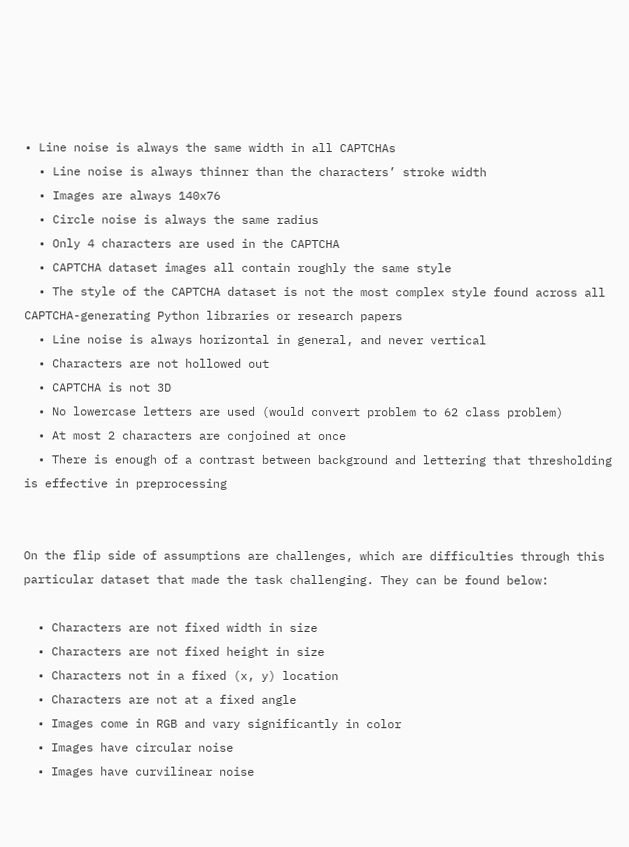• Line noise is always the same width in all CAPTCHAs
  • Line noise is always thinner than the characters’ stroke width
  • Images are always 140x76
  • Circle noise is always the same radius
  • Only 4 characters are used in the CAPTCHA
  • CAPTCHA dataset images all contain roughly the same style
  • The style of the CAPTCHA dataset is not the most complex style found across all CAPTCHA-generating Python libraries or research papers
  • Line noise is always horizontal in general, and never vertical
  • Characters are not hollowed out
  • CAPTCHA is not 3D
  • No lowercase letters are used (would convert problem to 62 class problem)
  • At most 2 characters are conjoined at once
  • There is enough of a contrast between background and lettering that thresholding is effective in preprocessing


On the flip side of assumptions are challenges, which are difficulties through this particular dataset that made the task challenging. They can be found below:

  • Characters are not fixed width in size
  • Characters are not fixed height in size
  • Characters not in a fixed (x, y) location
  • Characters are not at a fixed angle
  • Images come in RGB and vary significantly in color
  • Images have circular noise
  • Images have curvilinear noise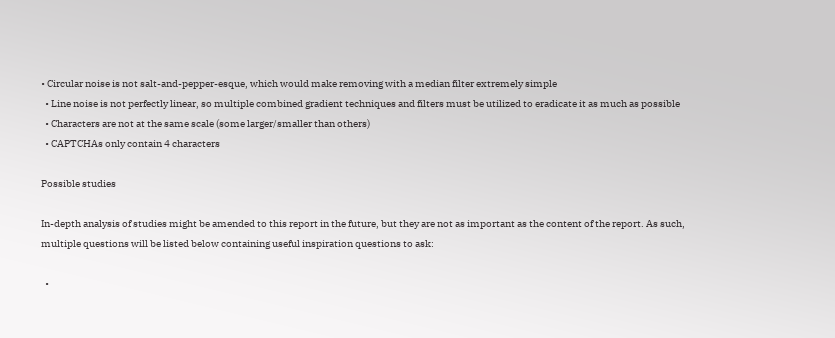• Circular noise is not salt-and-pepper-esque, which would make removing with a median filter extremely simple
  • Line noise is not perfectly linear, so multiple combined gradient techniques and filters must be utilized to eradicate it as much as possible
  • Characters are not at the same scale (some larger/smaller than others)
  • CAPTCHAs only contain 4 characters

Possible studies

In-depth analysis of studies might be amended to this report in the future, but they are not as important as the content of the report. As such, multiple questions will be listed below containing useful inspiration questions to ask:

  •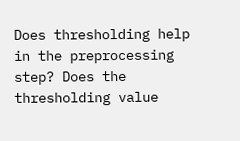Does thresholding help in the preprocessing step? Does the thresholding value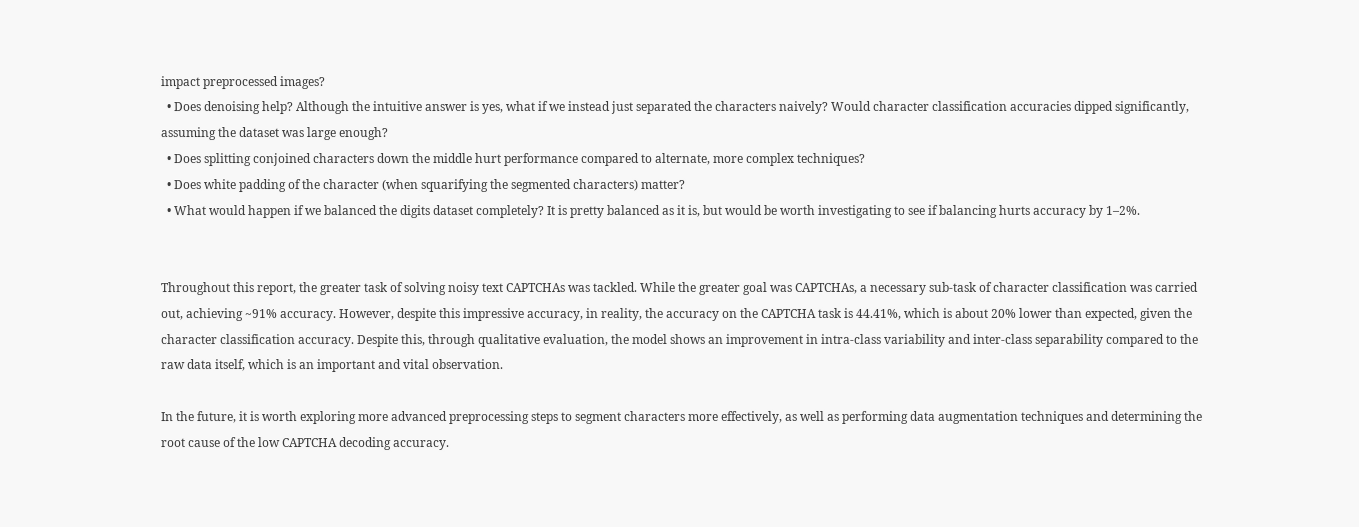impact preprocessed images?
  • Does denoising help? Although the intuitive answer is yes, what if we instead just separated the characters naively? Would character classification accuracies dipped significantly, assuming the dataset was large enough?
  • Does splitting conjoined characters down the middle hurt performance compared to alternate, more complex techniques?
  • Does white padding of the character (when squarifying the segmented characters) matter?
  • What would happen if we balanced the digits dataset completely? It is pretty balanced as it is, but would be worth investigating to see if balancing hurts accuracy by 1–2%.


Throughout this report, the greater task of solving noisy text CAPTCHAs was tackled. While the greater goal was CAPTCHAs, a necessary sub-task of character classification was carried out, achieving ~91% accuracy. However, despite this impressive accuracy, in reality, the accuracy on the CAPTCHA task is 44.41%, which is about 20% lower than expected, given the character classification accuracy. Despite this, through qualitative evaluation, the model shows an improvement in intra-class variability and inter-class separability compared to the raw data itself, which is an important and vital observation.

In the future, it is worth exploring more advanced preprocessing steps to segment characters more effectively, as well as performing data augmentation techniques and determining the root cause of the low CAPTCHA decoding accuracy.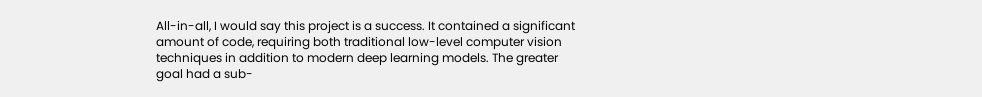All-in-all, I would say this project is a success. It contained a significant amount of code, requiring both traditional low-level computer vision techniques in addition to modern deep learning models. The greater goal had a sub-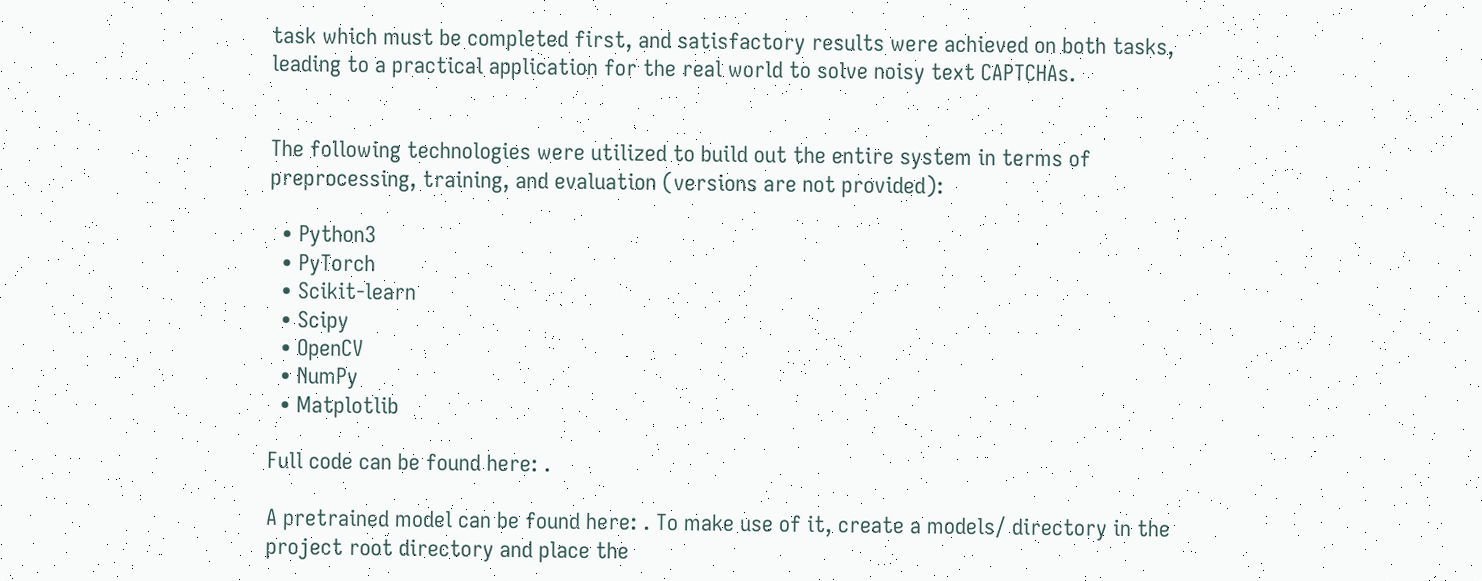task which must be completed first, and satisfactory results were achieved on both tasks, leading to a practical application for the real world to solve noisy text CAPTCHAs.


The following technologies were utilized to build out the entire system in terms of preprocessing, training, and evaluation (versions are not provided):

  • Python3
  • PyTorch
  • Scikit-learn
  • Scipy
  • OpenCV
  • NumPy
  • Matplotlib

Full code can be found here: .

A pretrained model can be found here: . To make use of it, create a models/ directory in the project root directory and place the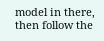model in there, then follow the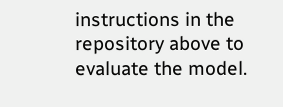instructions in the repository above to evaluate the model.